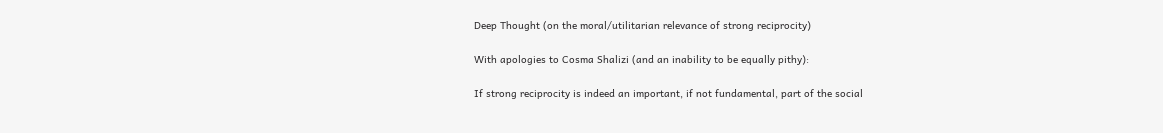Deep Thought (on the moral/utilitarian relevance of strong reciprocity)

With apologies to Cosma Shalizi (and an inability to be equally pithy):

If strong reciprocity is indeed an important, if not fundamental, part of the social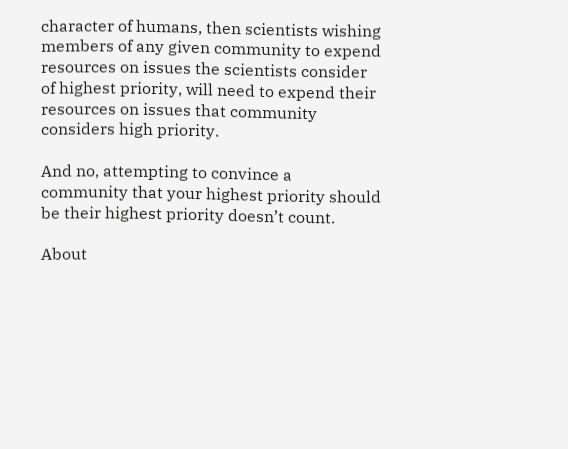character of humans, then scientists wishing members of any given community to expend resources on issues the scientists consider of highest priority, will need to expend their resources on issues that community considers high priority.

And no, attempting to convince a community that your highest priority should be their highest priority doesn’t count.

About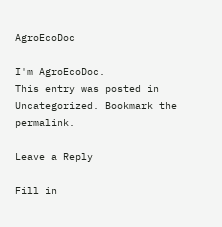AgroEcoDoc

I'm AgroEcoDoc.
This entry was posted in Uncategorized. Bookmark the permalink.

Leave a Reply

Fill in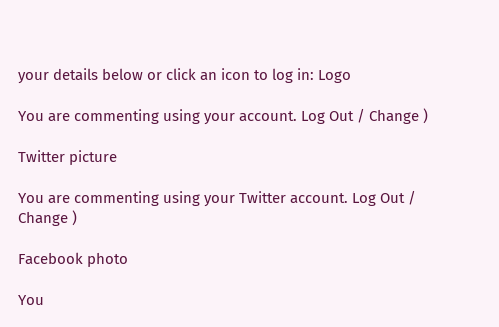your details below or click an icon to log in: Logo

You are commenting using your account. Log Out / Change )

Twitter picture

You are commenting using your Twitter account. Log Out / Change )

Facebook photo

You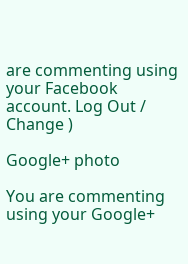are commenting using your Facebook account. Log Out / Change )

Google+ photo

You are commenting using your Google+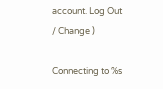account. Log Out / Change )

Connecting to %s